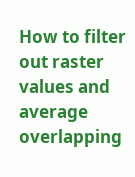How to filter out raster values and average overlapping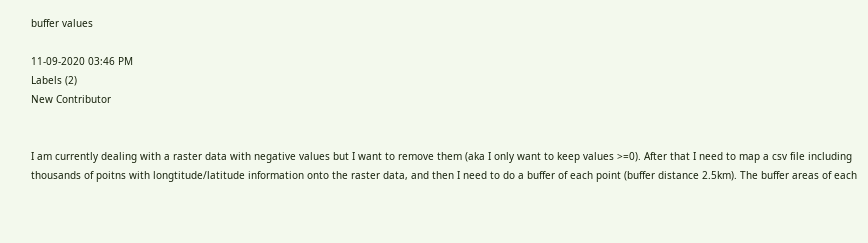buffer values

11-09-2020 03:46 PM
Labels (2)
New Contributor


I am currently dealing with a raster data with negative values but I want to remove them (aka I only want to keep values >=0). After that I need to map a csv file including thousands of poitns with longtitude/latitude information onto the raster data, and then I need to do a buffer of each point (buffer distance 2.5km). The buffer areas of each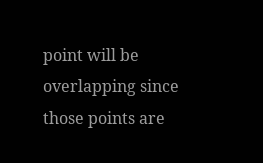point will be overlapping since those points are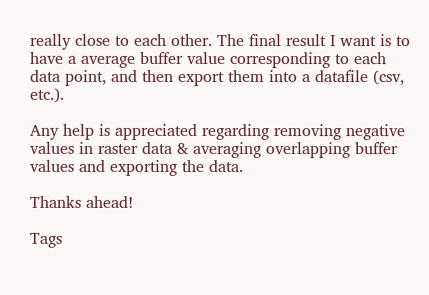really close to each other. The final result I want is to have a average buffer value corresponding to each data point, and then export them into a datafile (csv, etc.).

Any help is appreciated regarding removing negative values in raster data & averaging overlapping buffer values and exporting the data.

Thanks ahead!

Tags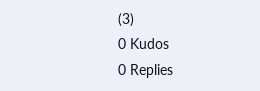(3)
0 Kudos
0 Replies